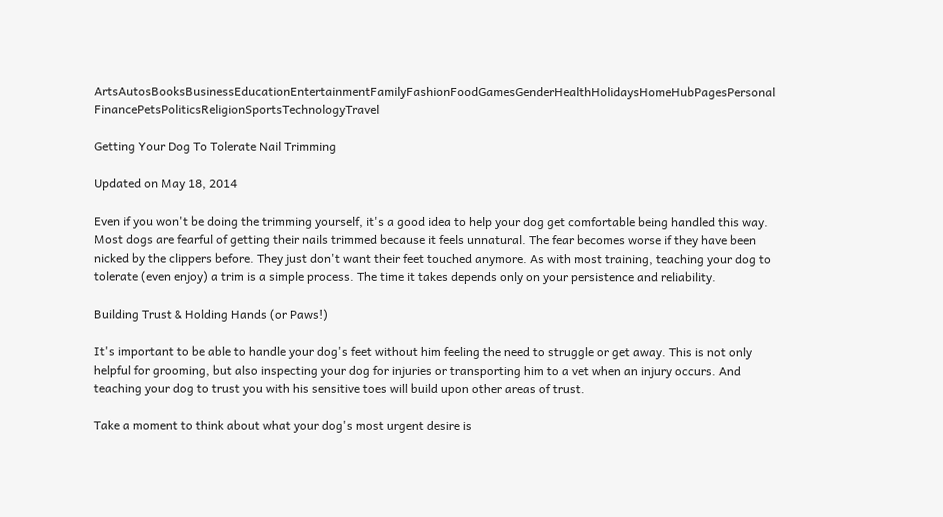ArtsAutosBooksBusinessEducationEntertainmentFamilyFashionFoodGamesGenderHealthHolidaysHomeHubPagesPersonal FinancePetsPoliticsReligionSportsTechnologyTravel

Getting Your Dog To Tolerate Nail Trimming

Updated on May 18, 2014

Even if you won't be doing the trimming yourself, it's a good idea to help your dog get comfortable being handled this way. Most dogs are fearful of getting their nails trimmed because it feels unnatural. The fear becomes worse if they have been nicked by the clippers before. They just don't want their feet touched anymore. As with most training, teaching your dog to tolerate (even enjoy) a trim is a simple process. The time it takes depends only on your persistence and reliability.

Building Trust & Holding Hands (or Paws!)

It's important to be able to handle your dog's feet without him feeling the need to struggle or get away. This is not only helpful for grooming, but also inspecting your dog for injuries or transporting him to a vet when an injury occurs. And teaching your dog to trust you with his sensitive toes will build upon other areas of trust.

Take a moment to think about what your dog's most urgent desire is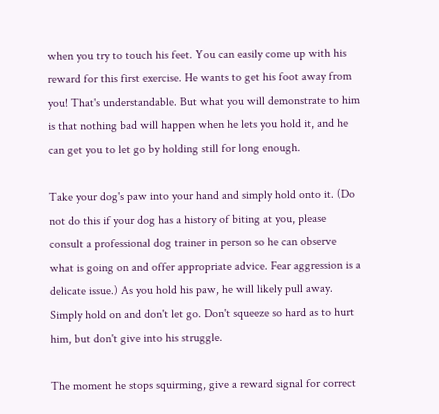when you try to touch his feet. You can easily come up with his reward for this first exercise. He wants to get his foot away from you! That's understandable. But what you will demonstrate to him is that nothing bad will happen when he lets you hold it, and he can get you to let go by holding still for long enough.

Take your dog's paw into your hand and simply hold onto it. (Do not do this if your dog has a history of biting at you, please consult a professional dog trainer in person so he can observe what is going on and offer appropriate advice. Fear aggression is a delicate issue.) As you hold his paw, he will likely pull away. Simply hold on and don't let go. Don't squeeze so hard as to hurt him, but don't give into his struggle.

The moment he stops squirming, give a reward signal for correct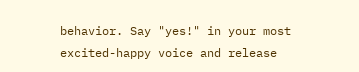behavior. Say "yes!" in your most excited-happy voice and release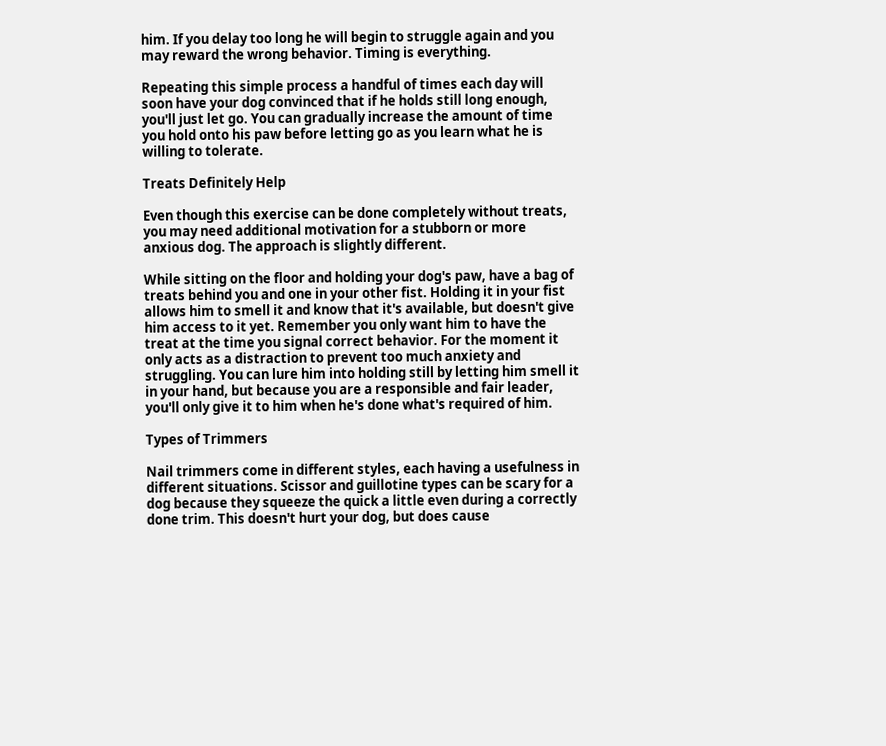him. If you delay too long he will begin to struggle again and you may reward the wrong behavior. Timing is everything.

Repeating this simple process a handful of times each day will soon have your dog convinced that if he holds still long enough, you'll just let go. You can gradually increase the amount of time you hold onto his paw before letting go as you learn what he is willing to tolerate.

Treats Definitely Help

Even though this exercise can be done completely without treats, you may need additional motivation for a stubborn or more anxious dog. The approach is slightly different.

While sitting on the floor and holding your dog's paw, have a bag of treats behind you and one in your other fist. Holding it in your fist allows him to smell it and know that it's available, but doesn't give him access to it yet. Remember you only want him to have the treat at the time you signal correct behavior. For the moment it only acts as a distraction to prevent too much anxiety and struggling. You can lure him into holding still by letting him smell it in your hand, but because you are a responsible and fair leader, you'll only give it to him when he's done what's required of him.

Types of Trimmers

Nail trimmers come in different styles, each having a usefulness in different situations. Scissor and guillotine types can be scary for a dog because they squeeze the quick a little even during a correctly done trim. This doesn't hurt your dog, but does cause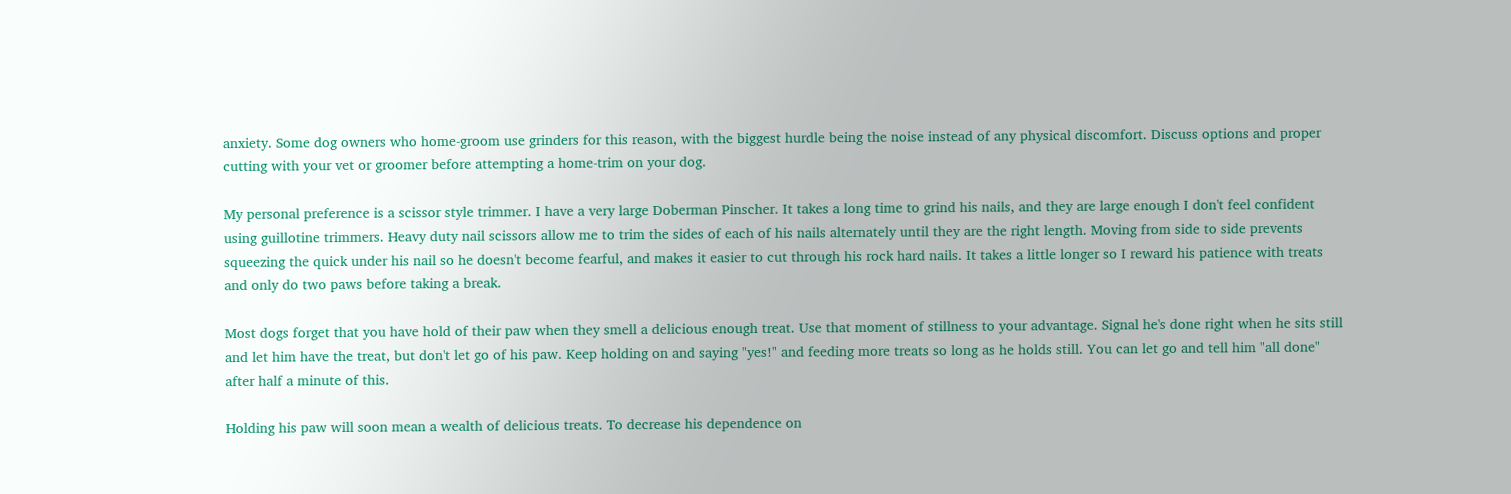anxiety. Some dog owners who home-groom use grinders for this reason, with the biggest hurdle being the noise instead of any physical discomfort. Discuss options and proper cutting with your vet or groomer before attempting a home-trim on your dog.

My personal preference is a scissor style trimmer. I have a very large Doberman Pinscher. It takes a long time to grind his nails, and they are large enough I don't feel confident using guillotine trimmers. Heavy duty nail scissors allow me to trim the sides of each of his nails alternately until they are the right length. Moving from side to side prevents squeezing the quick under his nail so he doesn't become fearful, and makes it easier to cut through his rock hard nails. It takes a little longer so I reward his patience with treats and only do two paws before taking a break.

Most dogs forget that you have hold of their paw when they smell a delicious enough treat. Use that moment of stillness to your advantage. Signal he's done right when he sits still and let him have the treat, but don't let go of his paw. Keep holding on and saying "yes!" and feeding more treats so long as he holds still. You can let go and tell him "all done" after half a minute of this.

Holding his paw will soon mean a wealth of delicious treats. To decrease his dependence on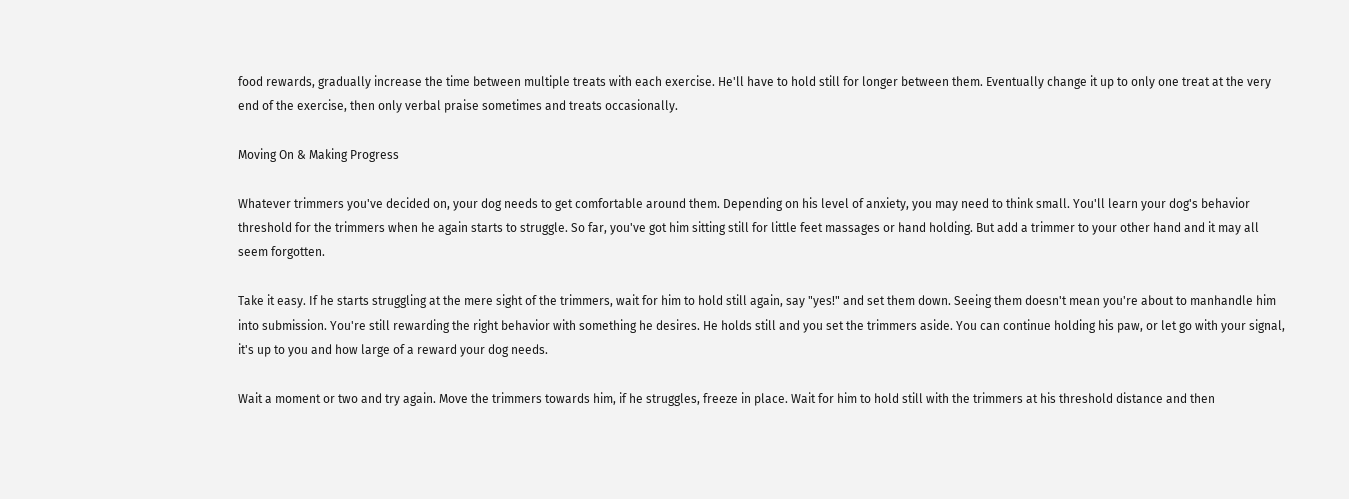food rewards, gradually increase the time between multiple treats with each exercise. He'll have to hold still for longer between them. Eventually change it up to only one treat at the very end of the exercise, then only verbal praise sometimes and treats occasionally.

Moving On & Making Progress

Whatever trimmers you've decided on, your dog needs to get comfortable around them. Depending on his level of anxiety, you may need to think small. You'll learn your dog's behavior threshold for the trimmers when he again starts to struggle. So far, you've got him sitting still for little feet massages or hand holding. But add a trimmer to your other hand and it may all seem forgotten.

Take it easy. If he starts struggling at the mere sight of the trimmers, wait for him to hold still again, say "yes!" and set them down. Seeing them doesn't mean you're about to manhandle him into submission. You're still rewarding the right behavior with something he desires. He holds still and you set the trimmers aside. You can continue holding his paw, or let go with your signal, it's up to you and how large of a reward your dog needs.

Wait a moment or two and try again. Move the trimmers towards him, if he struggles, freeze in place. Wait for him to hold still with the trimmers at his threshold distance and then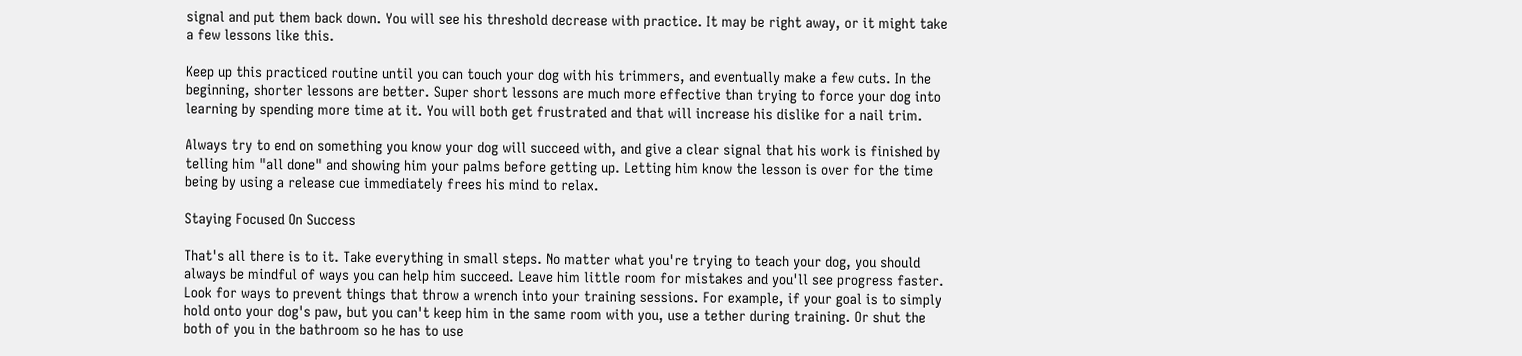signal and put them back down. You will see his threshold decrease with practice. It may be right away, or it might take a few lessons like this.

Keep up this practiced routine until you can touch your dog with his trimmers, and eventually make a few cuts. In the beginning, shorter lessons are better. Super short lessons are much more effective than trying to force your dog into learning by spending more time at it. You will both get frustrated and that will increase his dislike for a nail trim.

Always try to end on something you know your dog will succeed with, and give a clear signal that his work is finished by telling him "all done" and showing him your palms before getting up. Letting him know the lesson is over for the time being by using a release cue immediately frees his mind to relax.

Staying Focused On Success

That's all there is to it. Take everything in small steps. No matter what you're trying to teach your dog, you should always be mindful of ways you can help him succeed. Leave him little room for mistakes and you'll see progress faster. Look for ways to prevent things that throw a wrench into your training sessions. For example, if your goal is to simply hold onto your dog's paw, but you can't keep him in the same room with you, use a tether during training. Or shut the both of you in the bathroom so he has to use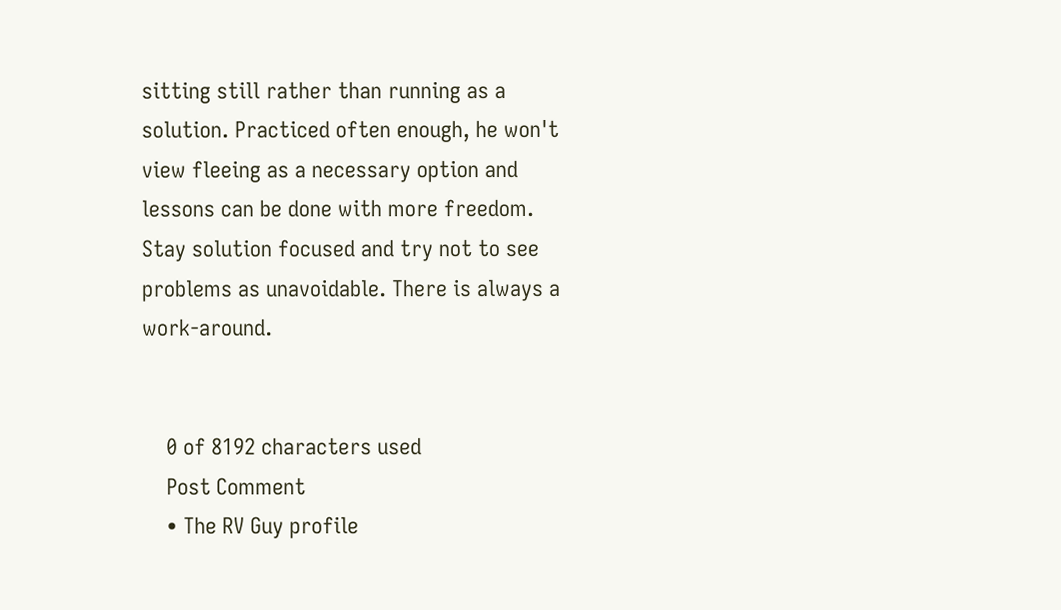sitting still rather than running as a solution. Practiced often enough, he won't view fleeing as a necessary option and lessons can be done with more freedom. Stay solution focused and try not to see problems as unavoidable. There is always a work-around.


    0 of 8192 characters used
    Post Comment
    • The RV Guy profile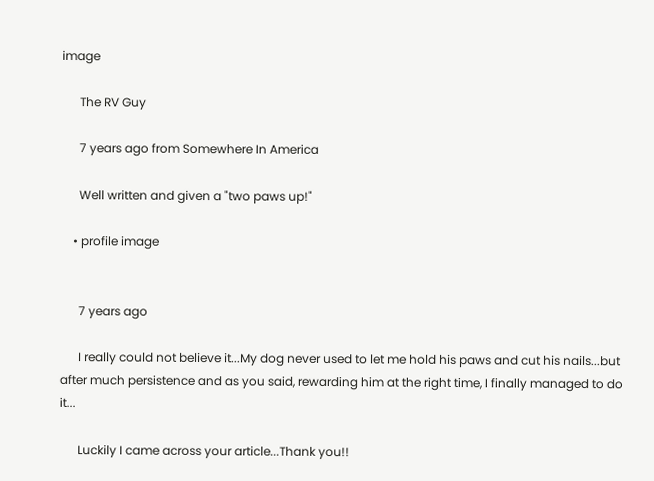image

      The RV Guy

      7 years ago from Somewhere In America

      Well written and given a "two paws up!"

    • profile image


      7 years ago

      I really could not believe it...My dog never used to let me hold his paws and cut his nails...but after much persistence and as you said, rewarding him at the right time, I finally managed to do it...

      Luckily I came across your article...Thank you!!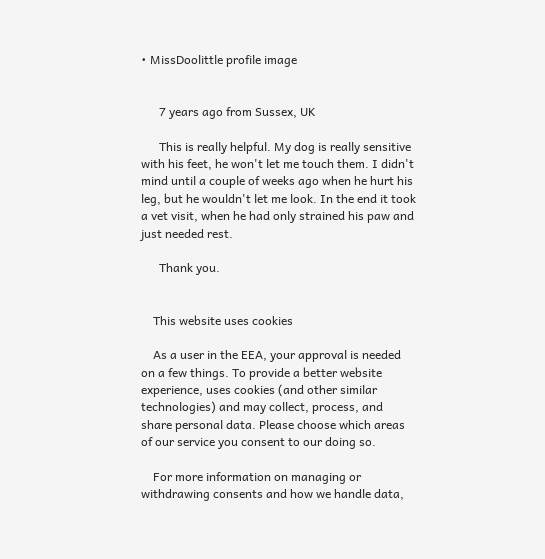• MissDoolittle profile image


      7 years ago from Sussex, UK

      This is really helpful. My dog is really sensitive with his feet, he won't let me touch them. I didn't mind until a couple of weeks ago when he hurt his leg, but he wouldn't let me look. In the end it took a vet visit, when he had only strained his paw and just needed rest.

      Thank you.


    This website uses cookies

    As a user in the EEA, your approval is needed on a few things. To provide a better website experience, uses cookies (and other similar technologies) and may collect, process, and share personal data. Please choose which areas of our service you consent to our doing so.

    For more information on managing or withdrawing consents and how we handle data,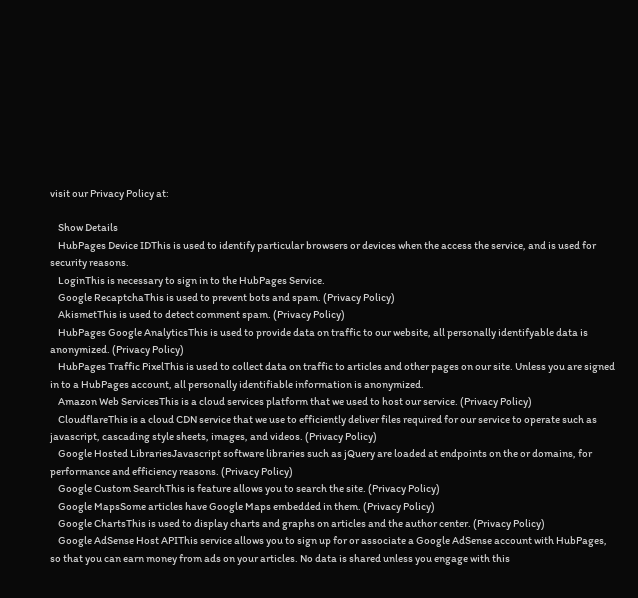visit our Privacy Policy at:

    Show Details
    HubPages Device IDThis is used to identify particular browsers or devices when the access the service, and is used for security reasons.
    LoginThis is necessary to sign in to the HubPages Service.
    Google RecaptchaThis is used to prevent bots and spam. (Privacy Policy)
    AkismetThis is used to detect comment spam. (Privacy Policy)
    HubPages Google AnalyticsThis is used to provide data on traffic to our website, all personally identifyable data is anonymized. (Privacy Policy)
    HubPages Traffic PixelThis is used to collect data on traffic to articles and other pages on our site. Unless you are signed in to a HubPages account, all personally identifiable information is anonymized.
    Amazon Web ServicesThis is a cloud services platform that we used to host our service. (Privacy Policy)
    CloudflareThis is a cloud CDN service that we use to efficiently deliver files required for our service to operate such as javascript, cascading style sheets, images, and videos. (Privacy Policy)
    Google Hosted LibrariesJavascript software libraries such as jQuery are loaded at endpoints on the or domains, for performance and efficiency reasons. (Privacy Policy)
    Google Custom SearchThis is feature allows you to search the site. (Privacy Policy)
    Google MapsSome articles have Google Maps embedded in them. (Privacy Policy)
    Google ChartsThis is used to display charts and graphs on articles and the author center. (Privacy Policy)
    Google AdSense Host APIThis service allows you to sign up for or associate a Google AdSense account with HubPages, so that you can earn money from ads on your articles. No data is shared unless you engage with this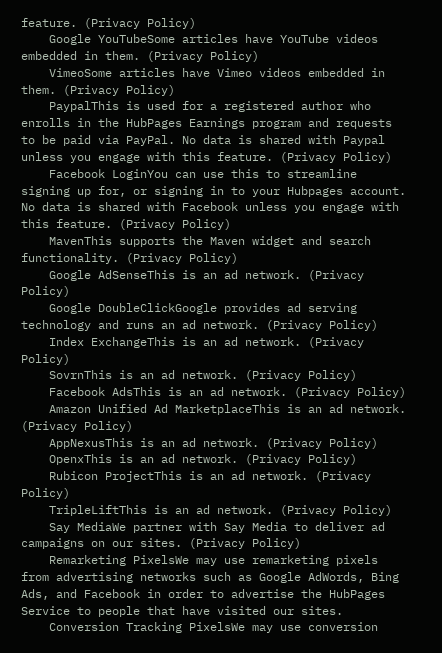feature. (Privacy Policy)
    Google YouTubeSome articles have YouTube videos embedded in them. (Privacy Policy)
    VimeoSome articles have Vimeo videos embedded in them. (Privacy Policy)
    PaypalThis is used for a registered author who enrolls in the HubPages Earnings program and requests to be paid via PayPal. No data is shared with Paypal unless you engage with this feature. (Privacy Policy)
    Facebook LoginYou can use this to streamline signing up for, or signing in to your Hubpages account. No data is shared with Facebook unless you engage with this feature. (Privacy Policy)
    MavenThis supports the Maven widget and search functionality. (Privacy Policy)
    Google AdSenseThis is an ad network. (Privacy Policy)
    Google DoubleClickGoogle provides ad serving technology and runs an ad network. (Privacy Policy)
    Index ExchangeThis is an ad network. (Privacy Policy)
    SovrnThis is an ad network. (Privacy Policy)
    Facebook AdsThis is an ad network. (Privacy Policy)
    Amazon Unified Ad MarketplaceThis is an ad network. (Privacy Policy)
    AppNexusThis is an ad network. (Privacy Policy)
    OpenxThis is an ad network. (Privacy Policy)
    Rubicon ProjectThis is an ad network. (Privacy Policy)
    TripleLiftThis is an ad network. (Privacy Policy)
    Say MediaWe partner with Say Media to deliver ad campaigns on our sites. (Privacy Policy)
    Remarketing PixelsWe may use remarketing pixels from advertising networks such as Google AdWords, Bing Ads, and Facebook in order to advertise the HubPages Service to people that have visited our sites.
    Conversion Tracking PixelsWe may use conversion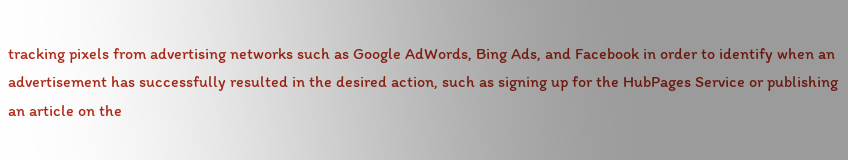tracking pixels from advertising networks such as Google AdWords, Bing Ads, and Facebook in order to identify when an advertisement has successfully resulted in the desired action, such as signing up for the HubPages Service or publishing an article on the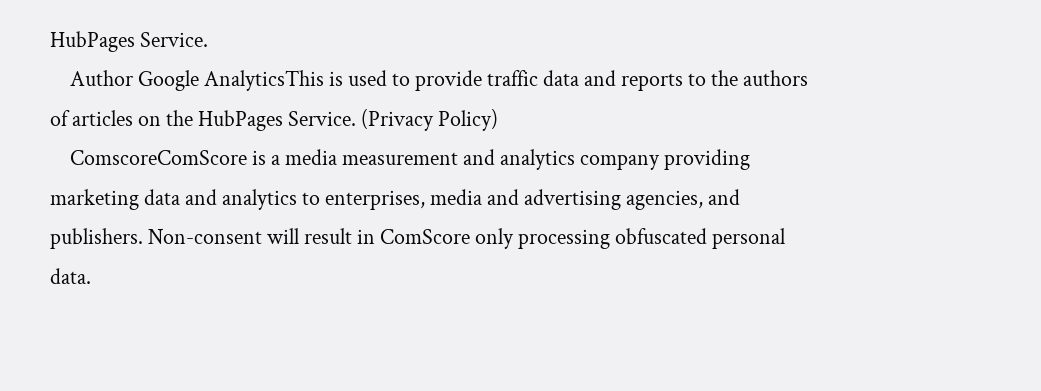HubPages Service.
    Author Google AnalyticsThis is used to provide traffic data and reports to the authors of articles on the HubPages Service. (Privacy Policy)
    ComscoreComScore is a media measurement and analytics company providing marketing data and analytics to enterprises, media and advertising agencies, and publishers. Non-consent will result in ComScore only processing obfuscated personal data.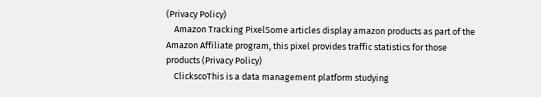(Privacy Policy)
    Amazon Tracking PixelSome articles display amazon products as part of the Amazon Affiliate program, this pixel provides traffic statistics for those products (Privacy Policy)
    ClickscoThis is a data management platform studying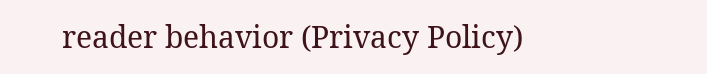reader behavior (Privacy Policy)